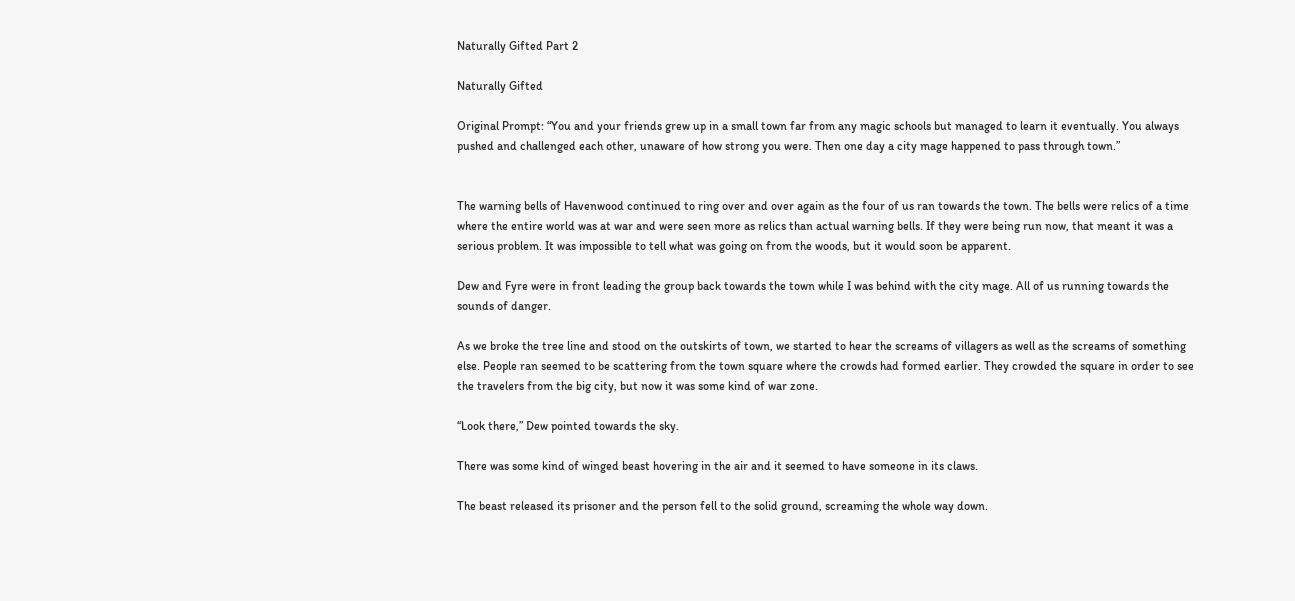Naturally Gifted Part 2

Naturally Gifted

Original Prompt: “You and your friends grew up in a small town far from any magic schools but managed to learn it eventually. You always pushed and challenged each other, unaware of how strong you were. Then one day a city mage happened to pass through town.”


The warning bells of Havenwood continued to ring over and over again as the four of us ran towards the town. The bells were relics of a time where the entire world was at war and were seen more as relics than actual warning bells. If they were being run now, that meant it was a serious problem. It was impossible to tell what was going on from the woods, but it would soon be apparent.

Dew and Fyre were in front leading the group back towards the town while I was behind with the city mage. All of us running towards the sounds of danger.

As we broke the tree line and stood on the outskirts of town, we started to hear the screams of villagers as well as the screams of something else. People ran seemed to be scattering from the town square where the crowds had formed earlier. They crowded the square in order to see the travelers from the big city, but now it was some kind of war zone.

“Look there,” Dew pointed towards the sky.

There was some kind of winged beast hovering in the air and it seemed to have someone in its claws.

The beast released its prisoner and the person fell to the solid ground, screaming the whole way down.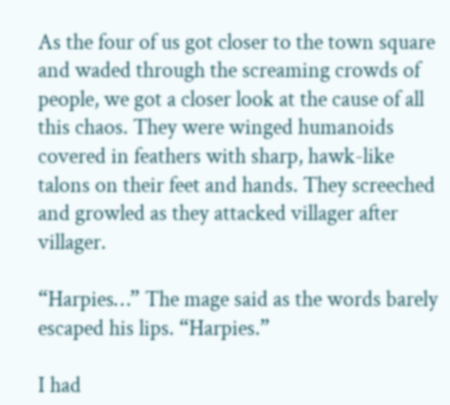As the four of us got closer to the town square and waded through the screaming crowds of people, we got a closer look at the cause of all this chaos. They were winged humanoids covered in feathers with sharp, hawk-like talons on their feet and hands. They screeched and growled as they attacked villager after villager.

“Harpies…” The mage said as the words barely escaped his lips. “Harpies.”

I had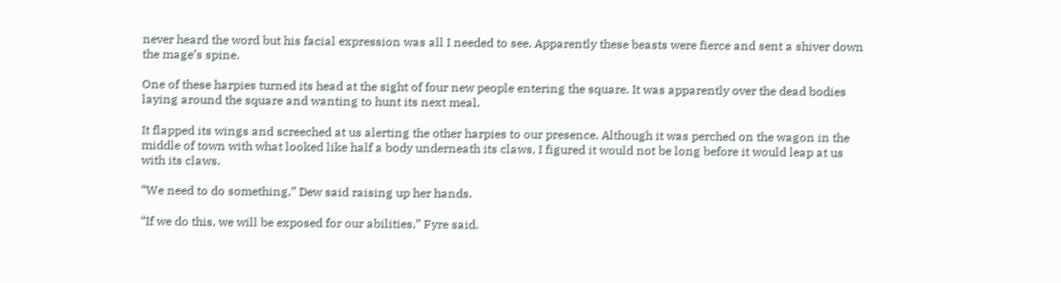never heard the word but his facial expression was all I needed to see. Apparently these beasts were fierce and sent a shiver down the mage’s spine.

One of these harpies turned its head at the sight of four new people entering the square. It was apparently over the dead bodies laying around the square and wanting to hunt its next meal.

It flapped its wings and screeched at us alerting the other harpies to our presence. Although it was perched on the wagon in the middle of town with what looked like half a body underneath its claws, I figured it would not be long before it would leap at us with its claws.

“We need to do something,” Dew said raising up her hands.

“If we do this, we will be exposed for our abilities,” Fyre said.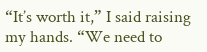“It’s worth it,” I said raising my hands. “We need to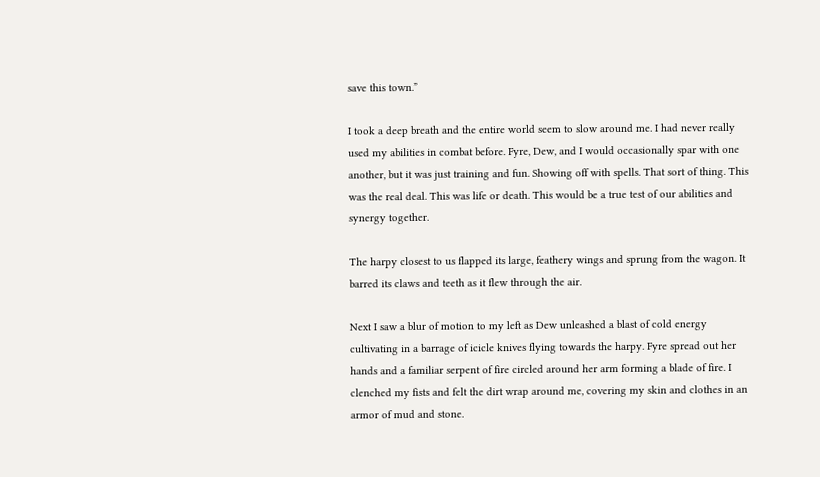save this town.”

I took a deep breath and the entire world seem to slow around me. I had never really used my abilities in combat before. Fyre, Dew, and I would occasionally spar with one another, but it was just training and fun. Showing off with spells. That sort of thing. This was the real deal. This was life or death. This would be a true test of our abilities and synergy together.

The harpy closest to us flapped its large, feathery wings and sprung from the wagon. It barred its claws and teeth as it flew through the air.

Next I saw a blur of motion to my left as Dew unleashed a blast of cold energy cultivating in a barrage of icicle knives flying towards the harpy. Fyre spread out her hands and a familiar serpent of fire circled around her arm forming a blade of fire. I clenched my fists and felt the dirt wrap around me, covering my skin and clothes in an armor of mud and stone.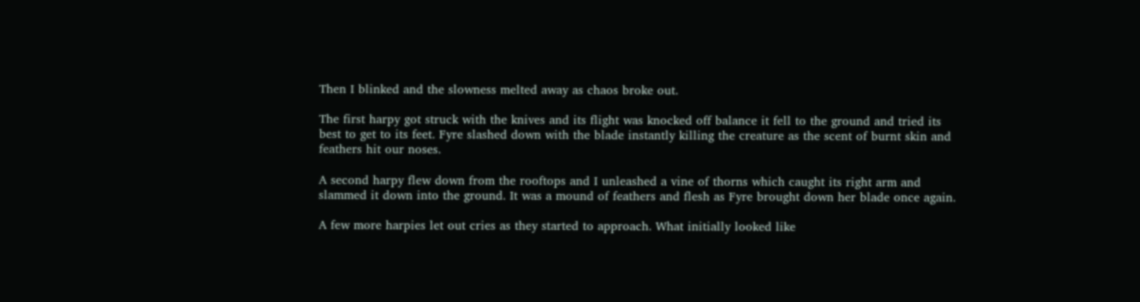Then I blinked and the slowness melted away as chaos broke out.

The first harpy got struck with the knives and its flight was knocked off balance it fell to the ground and tried its best to get to its feet. Fyre slashed down with the blade instantly killing the creature as the scent of burnt skin and feathers hit our noses.

A second harpy flew down from the rooftops and I unleashed a vine of thorns which caught its right arm and slammed it down into the ground. It was a mound of feathers and flesh as Fyre brought down her blade once again.

A few more harpies let out cries as they started to approach. What initially looked like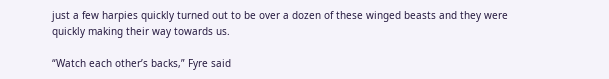just a few harpies quickly turned out to be over a dozen of these winged beasts and they were quickly making their way towards us.

“Watch each other’s backs,” Fyre said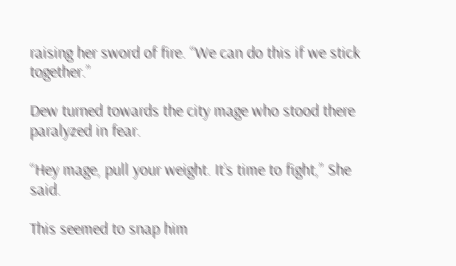raising her sword of fire. “We can do this if we stick together.”

Dew turned towards the city mage who stood there paralyzed in fear.

“Hey mage, pull your weight. It’s time to fight,” She said.

This seemed to snap him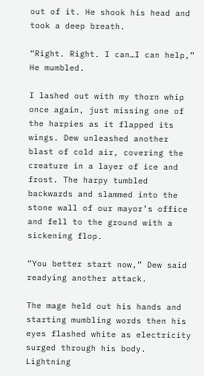out of it. He shook his head and took a deep breath.

“Right. Right. I can…I can help,” He mumbled.

I lashed out with my thorn whip once again, just missing one of the harpies as it flapped its wings. Dew unleashed another blast of cold air, covering the creature in a layer of ice and frost. The harpy tumbled backwards and slammed into the stone wall of our mayor’s office and fell to the ground with a sickening flop.

“You better start now,” Dew said readying another attack.

The mage held out his hands and starting mumbling words then his eyes flashed white as electricity surged through his body. Lightning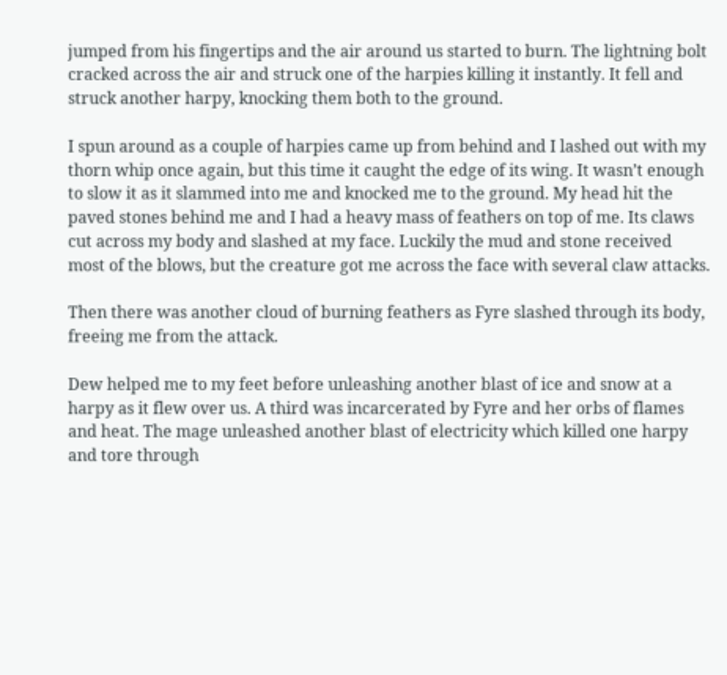jumped from his fingertips and the air around us started to burn. The lightning bolt cracked across the air and struck one of the harpies killing it instantly. It fell and struck another harpy, knocking them both to the ground.

I spun around as a couple of harpies came up from behind and I lashed out with my thorn whip once again, but this time it caught the edge of its wing. It wasn’t enough to slow it as it slammed into me and knocked me to the ground. My head hit the paved stones behind me and I had a heavy mass of feathers on top of me. Its claws cut across my body and slashed at my face. Luckily the mud and stone received most of the blows, but the creature got me across the face with several claw attacks.

Then there was another cloud of burning feathers as Fyre slashed through its body, freeing me from the attack.

Dew helped me to my feet before unleashing another blast of ice and snow at a harpy as it flew over us. A third was incarcerated by Fyre and her orbs of flames and heat. The mage unleashed another blast of electricity which killed one harpy and tore through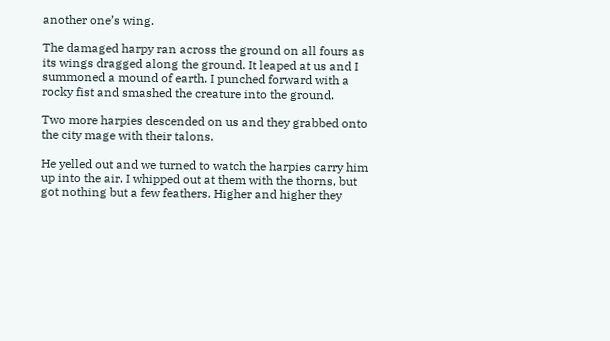another one’s wing.

The damaged harpy ran across the ground on all fours as its wings dragged along the ground. It leaped at us and I summoned a mound of earth. I punched forward with a rocky fist and smashed the creature into the ground.

Two more harpies descended on us and they grabbed onto the city mage with their talons.

He yelled out and we turned to watch the harpies carry him up into the air. I whipped out at them with the thorns, but got nothing but a few feathers. Higher and higher they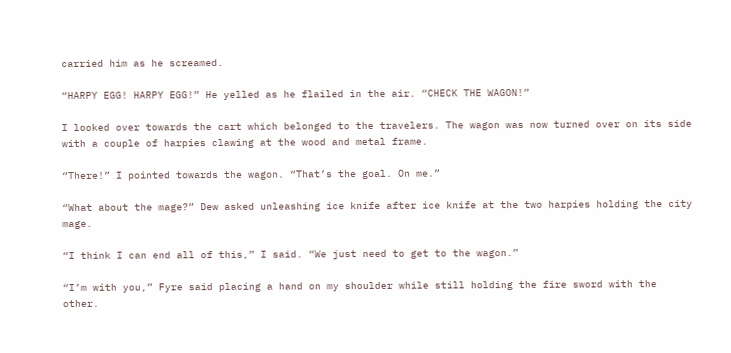carried him as he screamed.

“HARPY EGG! HARPY EGG!” He yelled as he flailed in the air. “CHECK THE WAGON!”

I looked over towards the cart which belonged to the travelers. The wagon was now turned over on its side with a couple of harpies clawing at the wood and metal frame.

“There!” I pointed towards the wagon. “That’s the goal. On me.”

“What about the mage?” Dew asked unleashing ice knife after ice knife at the two harpies holding the city mage.

“I think I can end all of this,” I said. “We just need to get to the wagon.”

“I’m with you,” Fyre said placing a hand on my shoulder while still holding the fire sword with the other.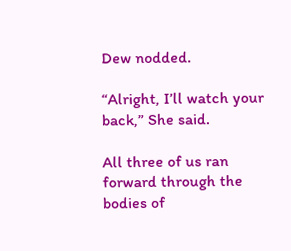Dew nodded.

“Alright, I’ll watch your back,” She said.

All three of us ran forward through the bodies of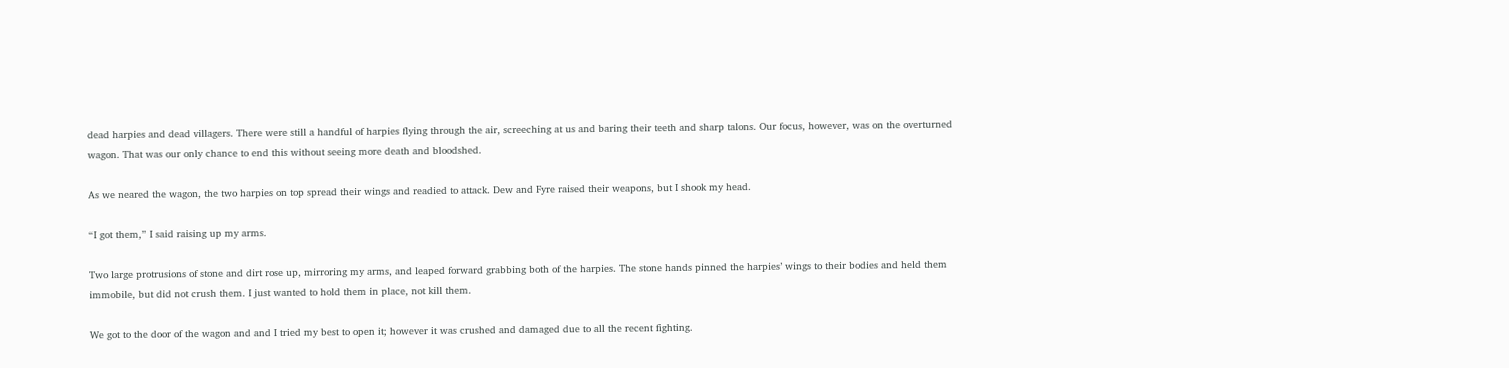dead harpies and dead villagers. There were still a handful of harpies flying through the air, screeching at us and baring their teeth and sharp talons. Our focus, however, was on the overturned wagon. That was our only chance to end this without seeing more death and bloodshed.

As we neared the wagon, the two harpies on top spread their wings and readied to attack. Dew and Fyre raised their weapons, but I shook my head.

“I got them,” I said raising up my arms.

Two large protrusions of stone and dirt rose up, mirroring my arms, and leaped forward grabbing both of the harpies. The stone hands pinned the harpies’ wings to their bodies and held them immobile, but did not crush them. I just wanted to hold them in place, not kill them.

We got to the door of the wagon and and I tried my best to open it; however it was crushed and damaged due to all the recent fighting.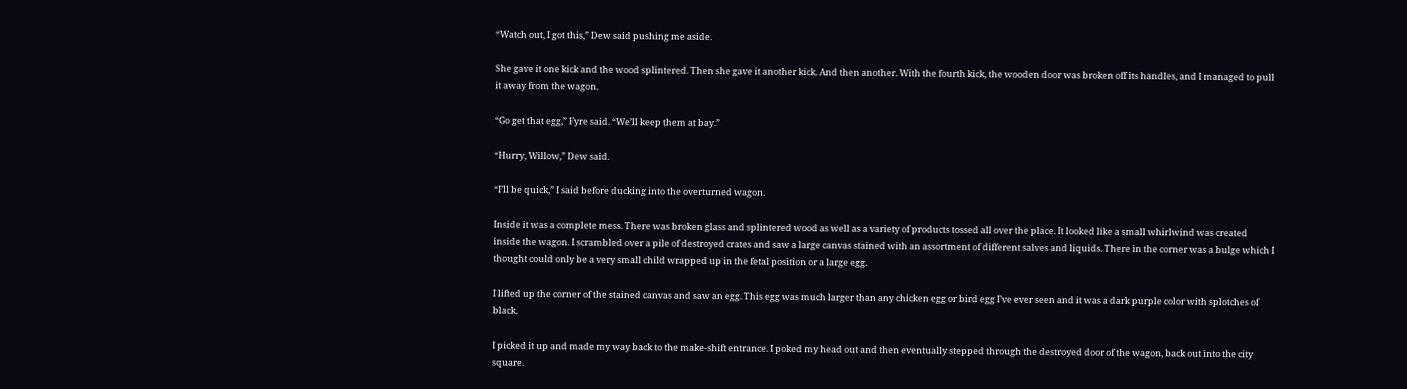“Watch out, I got this,” Dew said pushing me aside.

She gave it one kick and the wood splintered. Then she gave it another kick. And then another. With the fourth kick, the wooden door was broken off its handles, and I managed to pull it away from the wagon.

“Go get that egg,” Fyre said. “We’ll keep them at bay.”

“Hurry, Willow,” Dew said.

“I’ll be quick,” I said before ducking into the overturned wagon.

Inside it was a complete mess. There was broken glass and splintered wood as well as a variety of products tossed all over the place. It looked like a small whirlwind was created inside the wagon. I scrambled over a pile of destroyed crates and saw a large canvas stained with an assortment of different salves and liquids. There in the corner was a bulge which I thought could only be a very small child wrapped up in the fetal position or a large egg.

I lifted up the corner of the stained canvas and saw an egg. This egg was much larger than any chicken egg or bird egg I’ve ever seen and it was a dark purple color with splotches of black.

I picked it up and made my way back to the make-shift entrance. I poked my head out and then eventually stepped through the destroyed door of the wagon, back out into the city square.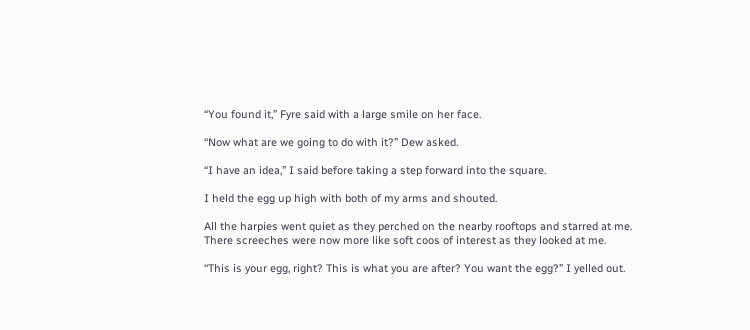“You found it,” Fyre said with a large smile on her face.

“Now what are we going to do with it?” Dew asked.

“I have an idea,” I said before taking a step forward into the square.

I held the egg up high with both of my arms and shouted.

All the harpies went quiet as they perched on the nearby rooftops and starred at me. There screeches were now more like soft coos of interest as they looked at me.

“This is your egg, right? This is what you are after? You want the egg?” I yelled out.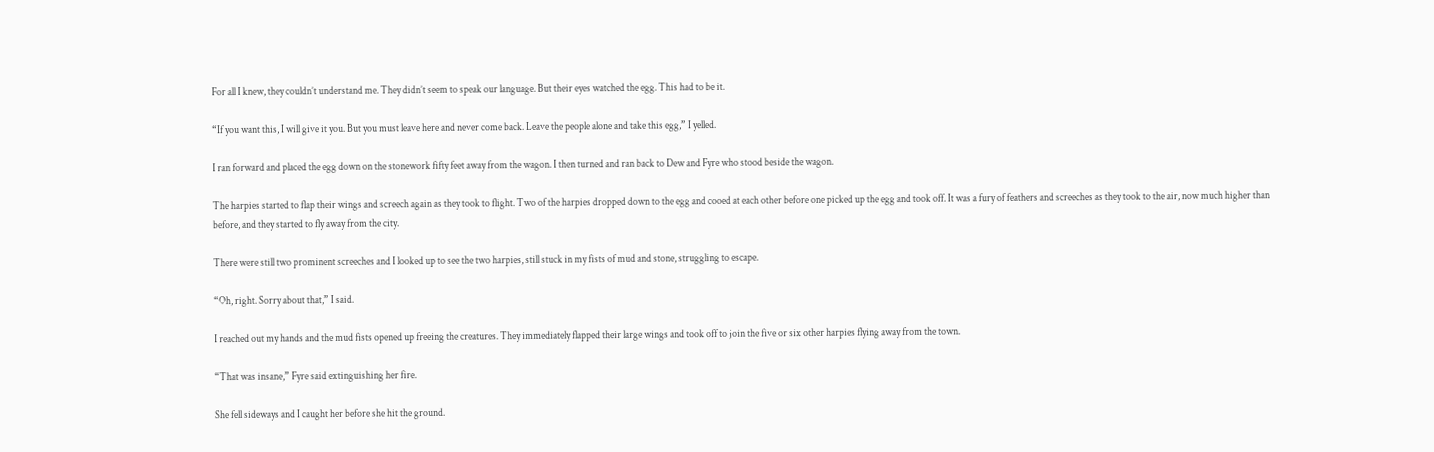For all I knew, they couldn’t understand me. They didn’t seem to speak our language. But their eyes watched the egg. This had to be it.

“If you want this, I will give it you. But you must leave here and never come back. Leave the people alone and take this egg,” I yelled.

I ran forward and placed the egg down on the stonework fifty feet away from the wagon. I then turned and ran back to Dew and Fyre who stood beside the wagon.

The harpies started to flap their wings and screech again as they took to flight. Two of the harpies dropped down to the egg and cooed at each other before one picked up the egg and took off. It was a fury of feathers and screeches as they took to the air, now much higher than before, and they started to fly away from the city.

There were still two prominent screeches and I looked up to see the two harpies, still stuck in my fists of mud and stone, struggling to escape.

“Oh, right. Sorry about that,” I said.

I reached out my hands and the mud fists opened up freeing the creatures. They immediately flapped their large wings and took off to join the five or six other harpies flying away from the town.

“That was insane,” Fyre said extinguishing her fire.

She fell sideways and I caught her before she hit the ground.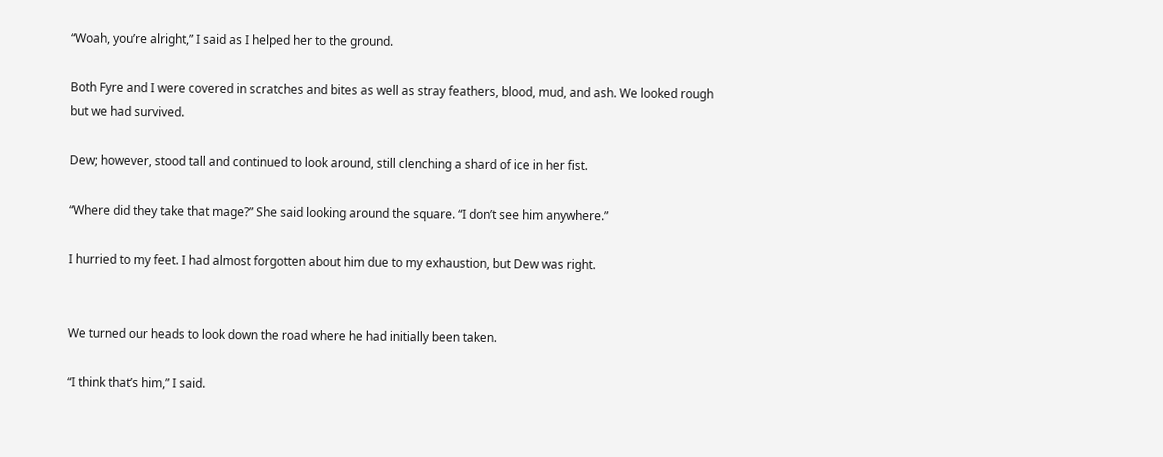“Woah, you’re alright,” I said as I helped her to the ground.

Both Fyre and I were covered in scratches and bites as well as stray feathers, blood, mud, and ash. We looked rough but we had survived.

Dew; however, stood tall and continued to look around, still clenching a shard of ice in her fist.

“Where did they take that mage?” She said looking around the square. “I don’t see him anywhere.”

I hurried to my feet. I had almost forgotten about him due to my exhaustion, but Dew was right.


We turned our heads to look down the road where he had initially been taken.

“I think that’s him,” I said.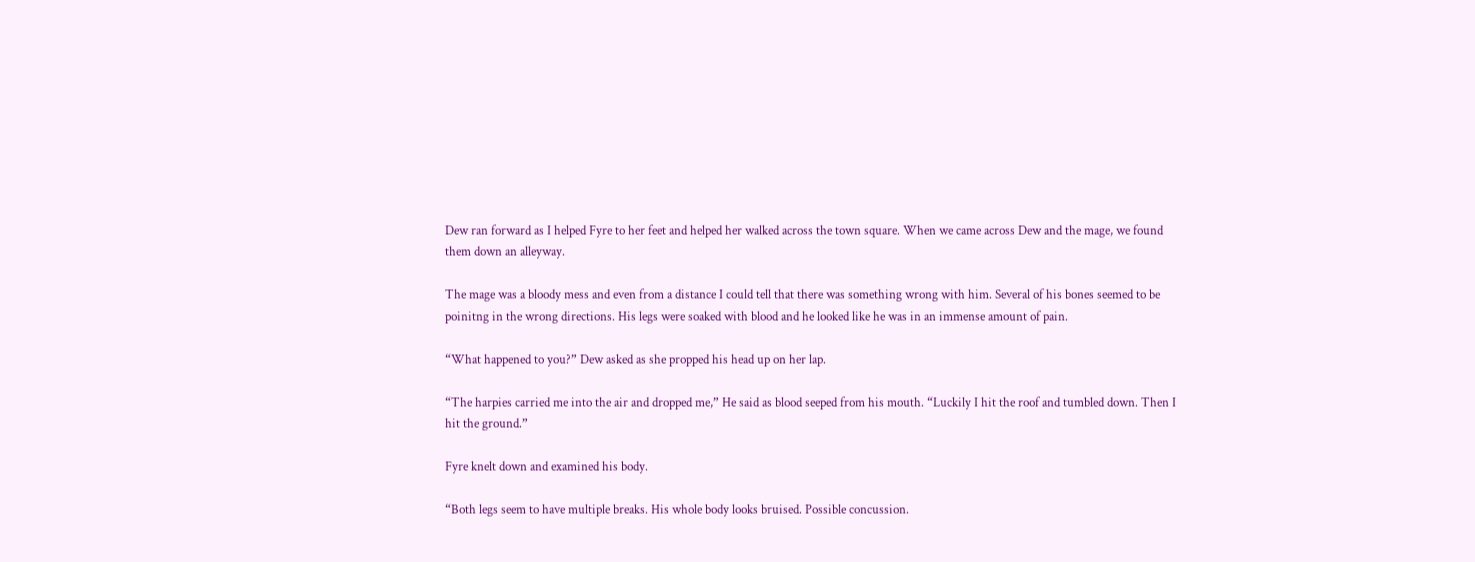Dew ran forward as I helped Fyre to her feet and helped her walked across the town square. When we came across Dew and the mage, we found them down an alleyway.

The mage was a bloody mess and even from a distance I could tell that there was something wrong with him. Several of his bones seemed to be poinitng in the wrong directions. His legs were soaked with blood and he looked like he was in an immense amount of pain.

“What happened to you?” Dew asked as she propped his head up on her lap.

“The harpies carried me into the air and dropped me,” He said as blood seeped from his mouth. “Luckily I hit the roof and tumbled down. Then I hit the ground.”

Fyre knelt down and examined his body.

“Both legs seem to have multiple breaks. His whole body looks bruised. Possible concussion.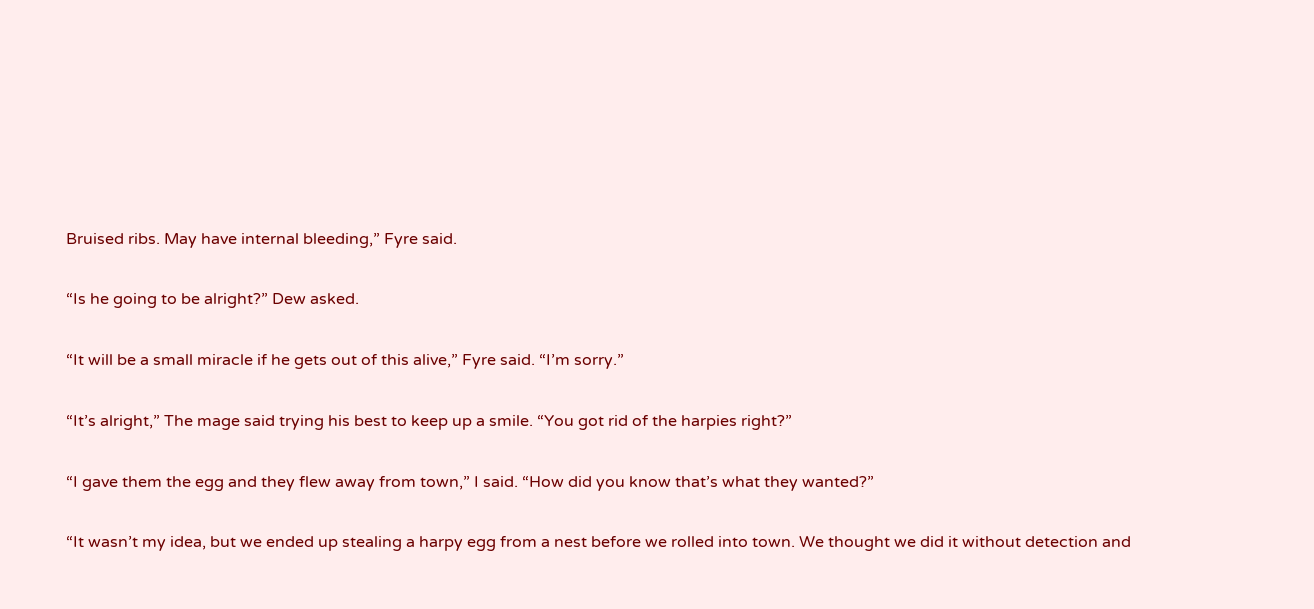Bruised ribs. May have internal bleeding,” Fyre said.

“Is he going to be alright?” Dew asked.

“It will be a small miracle if he gets out of this alive,” Fyre said. “I’m sorry.”

“It’s alright,” The mage said trying his best to keep up a smile. “You got rid of the harpies right?”

“I gave them the egg and they flew away from town,” I said. “How did you know that’s what they wanted?”

“It wasn’t my idea, but we ended up stealing a harpy egg from a nest before we rolled into town. We thought we did it without detection and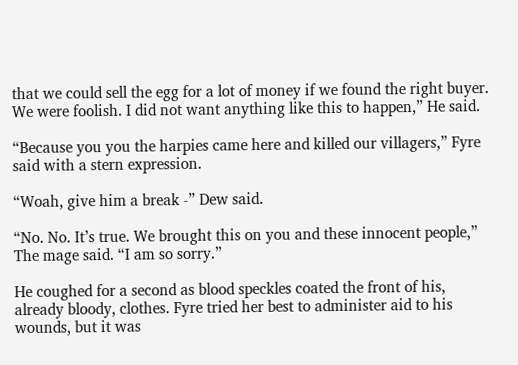that we could sell the egg for a lot of money if we found the right buyer. We were foolish. I did not want anything like this to happen,” He said.

“Because you you the harpies came here and killed our villagers,” Fyre said with a stern expression.

“Woah, give him a break -” Dew said.

“No. No. It’s true. We brought this on you and these innocent people,” The mage said. “I am so sorry.”

He coughed for a second as blood speckles coated the front of his, already bloody, clothes. Fyre tried her best to administer aid to his wounds, but it was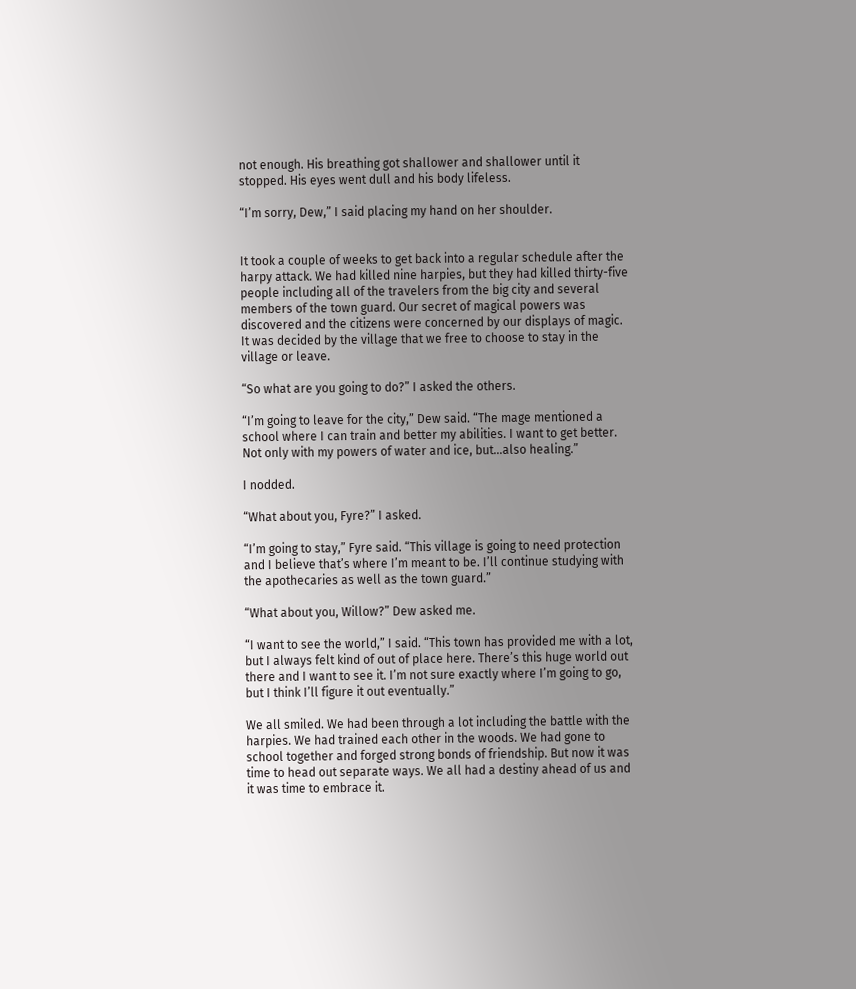not enough. His breathing got shallower and shallower until it stopped. His eyes went dull and his body lifeless.

“I’m sorry, Dew,” I said placing my hand on her shoulder.


It took a couple of weeks to get back into a regular schedule after the harpy attack. We had killed nine harpies, but they had killed thirty-five people including all of the travelers from the big city and several members of the town guard. Our secret of magical powers was discovered and the citizens were concerned by our displays of magic. It was decided by the village that we free to choose to stay in the village or leave.

“So what are you going to do?” I asked the others.

“I’m going to leave for the city,” Dew said. “The mage mentioned a school where I can train and better my abilities. I want to get better. Not only with my powers of water and ice, but…also healing.”

I nodded.

“What about you, Fyre?” I asked.

“I’m going to stay,” Fyre said. “This village is going to need protection and I believe that’s where I’m meant to be. I’ll continue studying with the apothecaries as well as the town guard.”

“What about you, Willow?” Dew asked me.

“I want to see the world,” I said. “This town has provided me with a lot, but I always felt kind of out of place here. There’s this huge world out there and I want to see it. I’m not sure exactly where I’m going to go, but I think I’ll figure it out eventually.”

We all smiled. We had been through a lot including the battle with the harpies. We had trained each other in the woods. We had gone to school together and forged strong bonds of friendship. But now it was time to head out separate ways. We all had a destiny ahead of us and it was time to embrace it.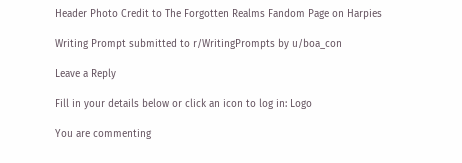Header Photo Credit to The Forgotten Realms Fandom Page on Harpies

Writing Prompt submitted to r/WritingPrompts by u/boa_con

Leave a Reply

Fill in your details below or click an icon to log in: Logo

You are commenting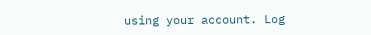using your account. Log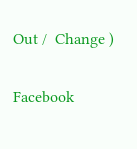Out /  Change )

Facebook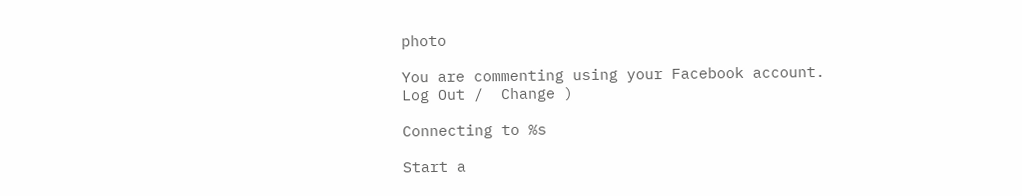photo

You are commenting using your Facebook account. Log Out /  Change )

Connecting to %s

Start a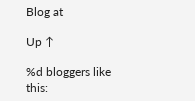Blog at

Up ↑

%d bloggers like this: